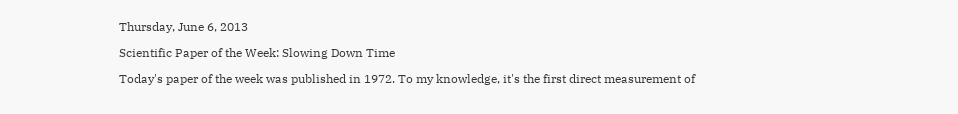Thursday, June 6, 2013

Scientific Paper of the Week: Slowing Down Time

Today's paper of the week was published in 1972. To my knowledge, it's the first direct measurement of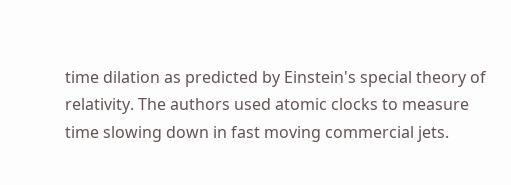time dilation as predicted by Einstein's special theory of relativity. The authors used atomic clocks to measure time slowing down in fast moving commercial jets.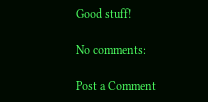Good stuff!

No comments:

Post a Comment